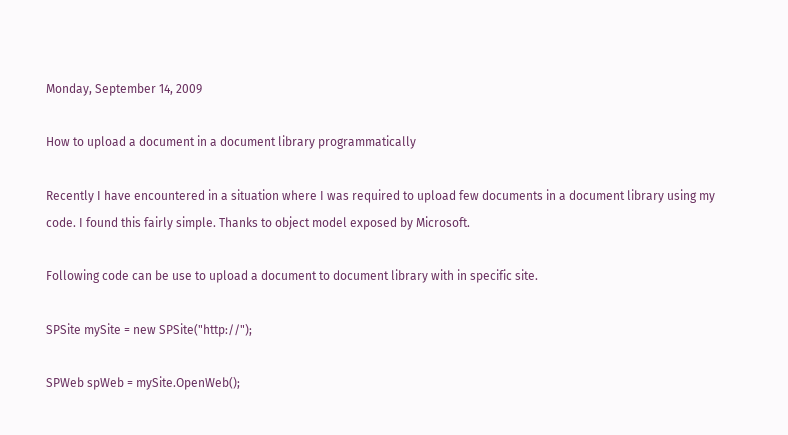Monday, September 14, 2009

How to upload a document in a document library programmatically

Recently I have encountered in a situation where I was required to upload few documents in a document library using my code. I found this fairly simple. Thanks to object model exposed by Microsoft.

Following code can be use to upload a document to document library with in specific site.

SPSite mySite = new SPSite("http://");

SPWeb spWeb = mySite.OpenWeb();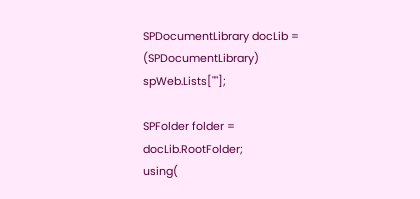SPDocumentLibrary docLib = (SPDocumentLibrary) spWeb.Lists[""];

SPFolder folder = docLib.RootFolder;
using(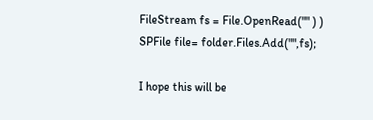FileStream fs = File.OpenRead("" ) )
SPFile file= folder.Files.Add("",fs);

I hope this will be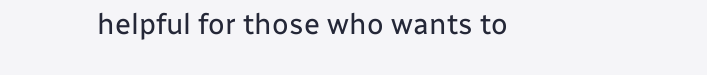helpful for those who wants to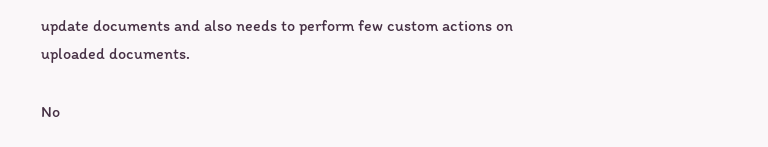update documents and also needs to perform few custom actions on uploaded documents.

No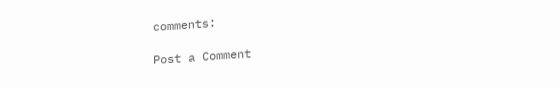comments:

Post a Comment